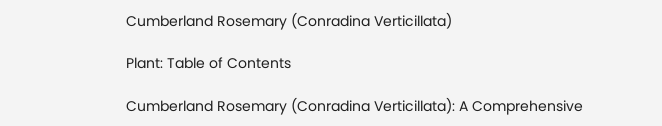Cumberland Rosemary (Conradina Verticillata)

Plant: Table of Contents

Cumberland Rosemary (Conradina Verticillata): A Comprehensive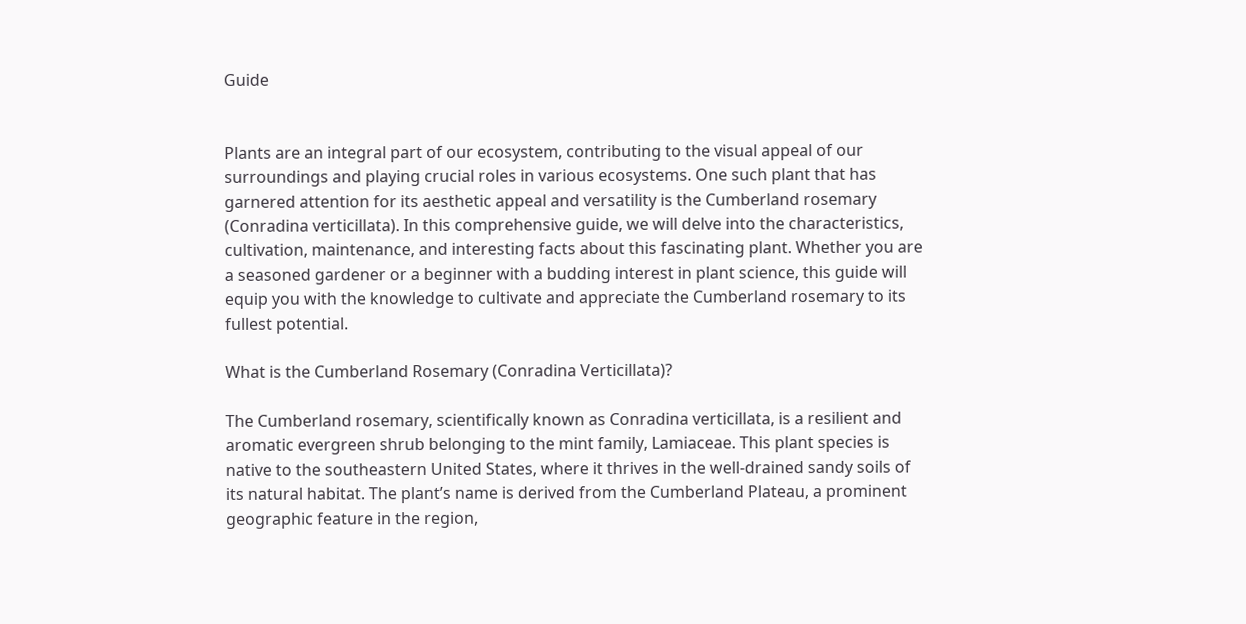Guide


Plants are an integral part of our ecosystem, contributing to the visual appeal of our surroundings and playing crucial roles in various ecosystems. One such plant that has garnered attention for its aesthetic appeal and versatility is the Cumberland rosemary (Conradina verticillata). In this comprehensive guide, we will delve into the characteristics, cultivation, maintenance, and interesting facts about this fascinating plant. Whether you are a seasoned gardener or a beginner with a budding interest in plant science, this guide will equip you with the knowledge to cultivate and appreciate the Cumberland rosemary to its fullest potential.

What is the Cumberland Rosemary (Conradina Verticillata)?

The Cumberland rosemary, scientifically known as Conradina verticillata, is a resilient and aromatic evergreen shrub belonging to the mint family, Lamiaceae. This plant species is native to the southeastern United States, where it thrives in the well-drained sandy soils of its natural habitat. The plant’s name is derived from the Cumberland Plateau, a prominent geographic feature in the region,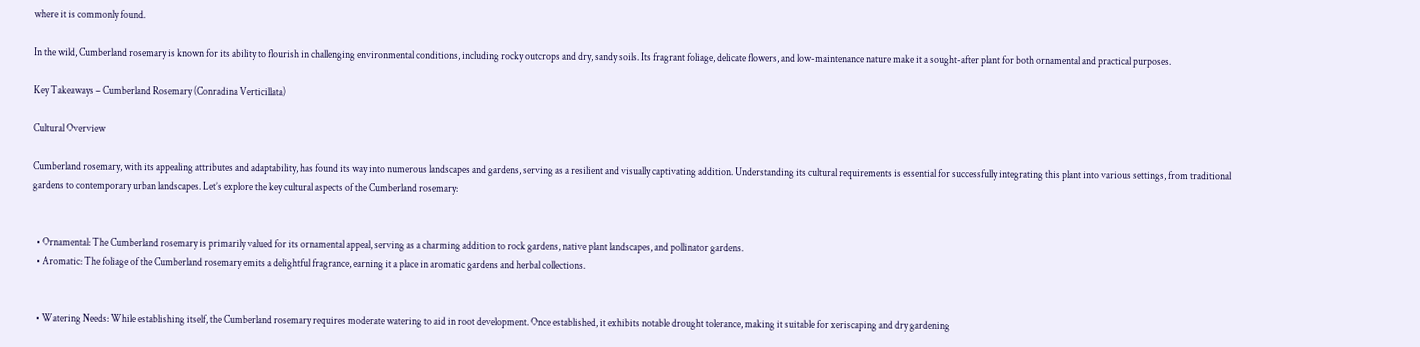where it is commonly found.

In the wild, Cumberland rosemary is known for its ability to flourish in challenging environmental conditions, including rocky outcrops and dry, sandy soils. Its fragrant foliage, delicate flowers, and low-maintenance nature make it a sought-after plant for both ornamental and practical purposes.

Key Takeaways – Cumberland Rosemary (Conradina Verticillata)

Cultural Overview

Cumberland rosemary, with its appealing attributes and adaptability, has found its way into numerous landscapes and gardens, serving as a resilient and visually captivating addition. Understanding its cultural requirements is essential for successfully integrating this plant into various settings, from traditional gardens to contemporary urban landscapes. Let’s explore the key cultural aspects of the Cumberland rosemary:


  • Ornamental: The Cumberland rosemary is primarily valued for its ornamental appeal, serving as a charming addition to rock gardens, native plant landscapes, and pollinator gardens.
  • Aromatic: The foliage of the Cumberland rosemary emits a delightful fragrance, earning it a place in aromatic gardens and herbal collections.


  • Watering Needs: While establishing itself, the Cumberland rosemary requires moderate watering to aid in root development. Once established, it exhibits notable drought tolerance, making it suitable for xeriscaping and dry gardening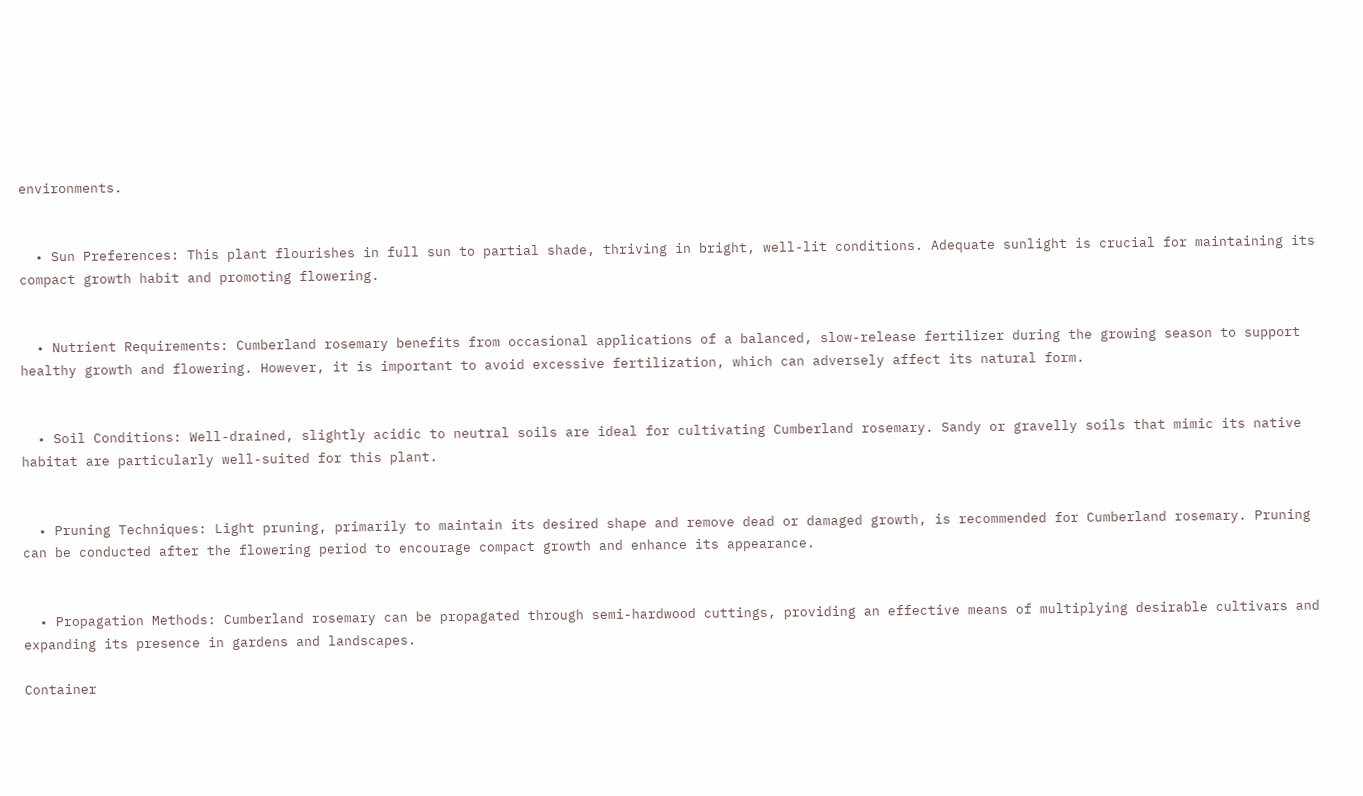environments.


  • Sun Preferences: This plant flourishes in full sun to partial shade, thriving in bright, well-lit conditions. Adequate sunlight is crucial for maintaining its compact growth habit and promoting flowering.


  • Nutrient Requirements: Cumberland rosemary benefits from occasional applications of a balanced, slow-release fertilizer during the growing season to support healthy growth and flowering. However, it is important to avoid excessive fertilization, which can adversely affect its natural form.


  • Soil Conditions: Well-drained, slightly acidic to neutral soils are ideal for cultivating Cumberland rosemary. Sandy or gravelly soils that mimic its native habitat are particularly well-suited for this plant.


  • Pruning Techniques: Light pruning, primarily to maintain its desired shape and remove dead or damaged growth, is recommended for Cumberland rosemary. Pruning can be conducted after the flowering period to encourage compact growth and enhance its appearance.


  • Propagation Methods: Cumberland rosemary can be propagated through semi-hardwood cuttings, providing an effective means of multiplying desirable cultivars and expanding its presence in gardens and landscapes.

Container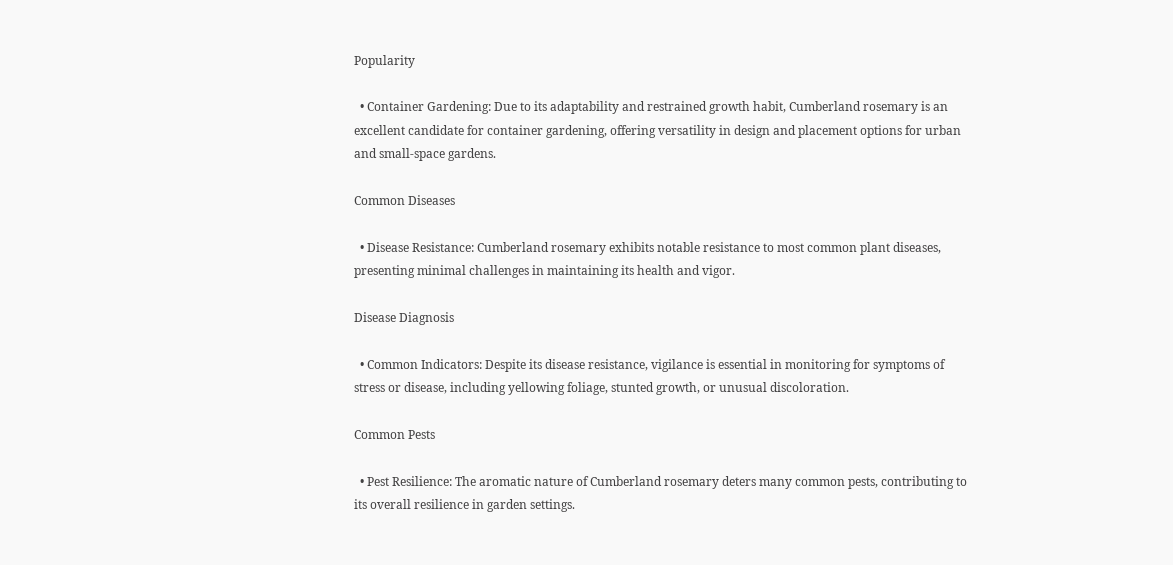Popularity

  • Container Gardening: Due to its adaptability and restrained growth habit, Cumberland rosemary is an excellent candidate for container gardening, offering versatility in design and placement options for urban and small-space gardens.

Common Diseases

  • Disease Resistance: Cumberland rosemary exhibits notable resistance to most common plant diseases, presenting minimal challenges in maintaining its health and vigor.

Disease Diagnosis

  • Common Indicators: Despite its disease resistance, vigilance is essential in monitoring for symptoms of stress or disease, including yellowing foliage, stunted growth, or unusual discoloration.

Common Pests

  • Pest Resilience: The aromatic nature of Cumberland rosemary deters many common pests, contributing to its overall resilience in garden settings.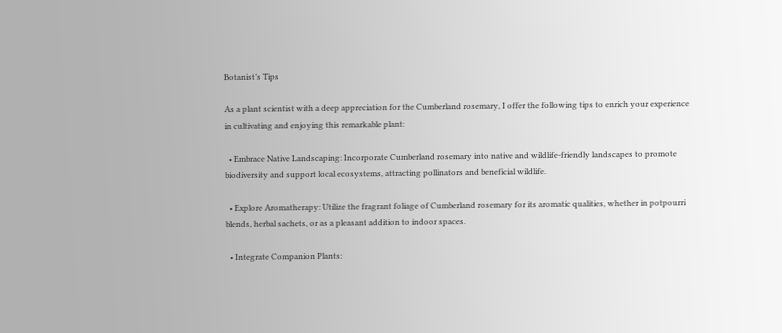Botanist’s Tips

As a plant scientist with a deep appreciation for the Cumberland rosemary, I offer the following tips to enrich your experience in cultivating and enjoying this remarkable plant:

  • Embrace Native Landscaping: Incorporate Cumberland rosemary into native and wildlife-friendly landscapes to promote biodiversity and support local ecosystems, attracting pollinators and beneficial wildlife.

  • Explore Aromatherapy: Utilize the fragrant foliage of Cumberland rosemary for its aromatic qualities, whether in potpourri blends, herbal sachets, or as a pleasant addition to indoor spaces.

  • Integrate Companion Plants: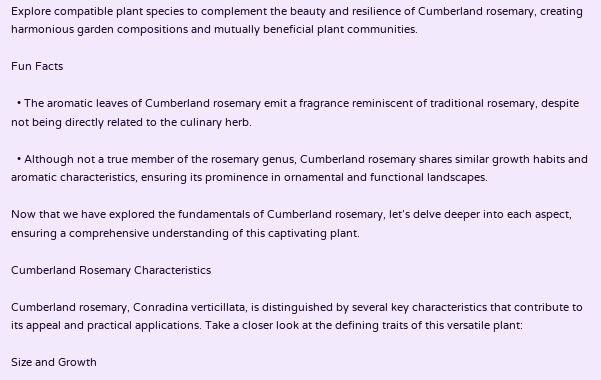Explore compatible plant species to complement the beauty and resilience of Cumberland rosemary, creating harmonious garden compositions and mutually beneficial plant communities.

Fun Facts

  • The aromatic leaves of Cumberland rosemary emit a fragrance reminiscent of traditional rosemary, despite not being directly related to the culinary herb.

  • Although not a true member of the rosemary genus, Cumberland rosemary shares similar growth habits and aromatic characteristics, ensuring its prominence in ornamental and functional landscapes.

Now that we have explored the fundamentals of Cumberland rosemary, let’s delve deeper into each aspect, ensuring a comprehensive understanding of this captivating plant.

Cumberland Rosemary Characteristics

Cumberland rosemary, Conradina verticillata, is distinguished by several key characteristics that contribute to its appeal and practical applications. Take a closer look at the defining traits of this versatile plant:

Size and Growth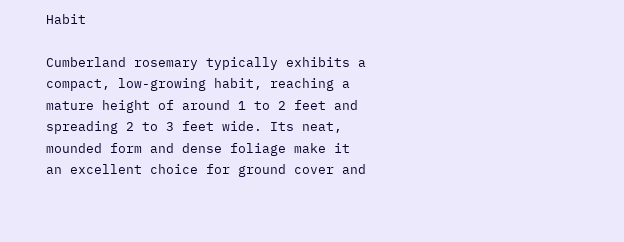Habit

Cumberland rosemary typically exhibits a compact, low-growing habit, reaching a mature height of around 1 to 2 feet and spreading 2 to 3 feet wide. Its neat, mounded form and dense foliage make it an excellent choice for ground cover and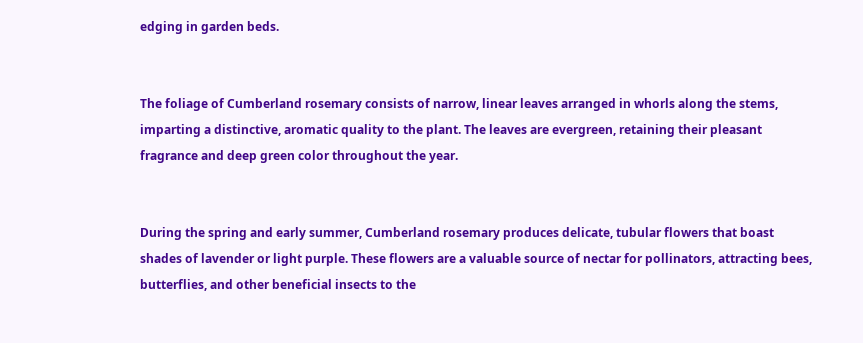edging in garden beds.


The foliage of Cumberland rosemary consists of narrow, linear leaves arranged in whorls along the stems, imparting a distinctive, aromatic quality to the plant. The leaves are evergreen, retaining their pleasant fragrance and deep green color throughout the year.


During the spring and early summer, Cumberland rosemary produces delicate, tubular flowers that boast shades of lavender or light purple. These flowers are a valuable source of nectar for pollinators, attracting bees, butterflies, and other beneficial insects to the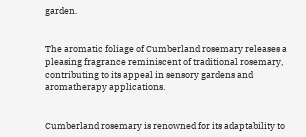garden.


The aromatic foliage of Cumberland rosemary releases a pleasing fragrance reminiscent of traditional rosemary, contributing to its appeal in sensory gardens and aromatherapy applications.


Cumberland rosemary is renowned for its adaptability to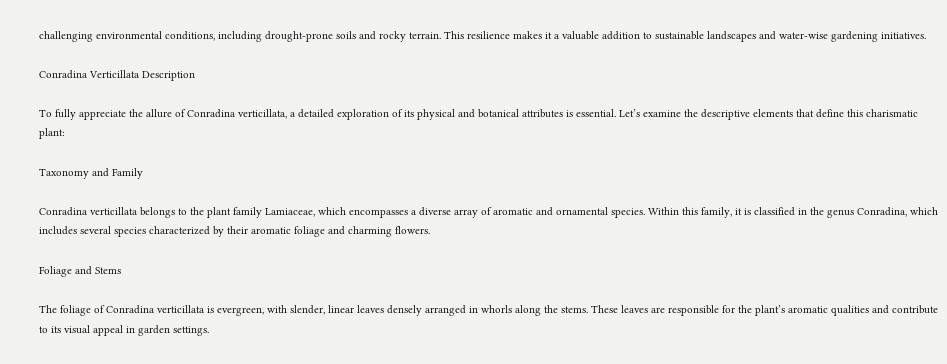challenging environmental conditions, including drought-prone soils and rocky terrain. This resilience makes it a valuable addition to sustainable landscapes and water-wise gardening initiatives.

Conradina Verticillata Description

To fully appreciate the allure of Conradina verticillata, a detailed exploration of its physical and botanical attributes is essential. Let’s examine the descriptive elements that define this charismatic plant:

Taxonomy and Family

Conradina verticillata belongs to the plant family Lamiaceae, which encompasses a diverse array of aromatic and ornamental species. Within this family, it is classified in the genus Conradina, which includes several species characterized by their aromatic foliage and charming flowers.

Foliage and Stems

The foliage of Conradina verticillata is evergreen, with slender, linear leaves densely arranged in whorls along the stems. These leaves are responsible for the plant’s aromatic qualities and contribute to its visual appeal in garden settings.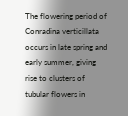The flowering period of Conradina verticillata occurs in late spring and early summer, giving rise to clusters of tubular flowers in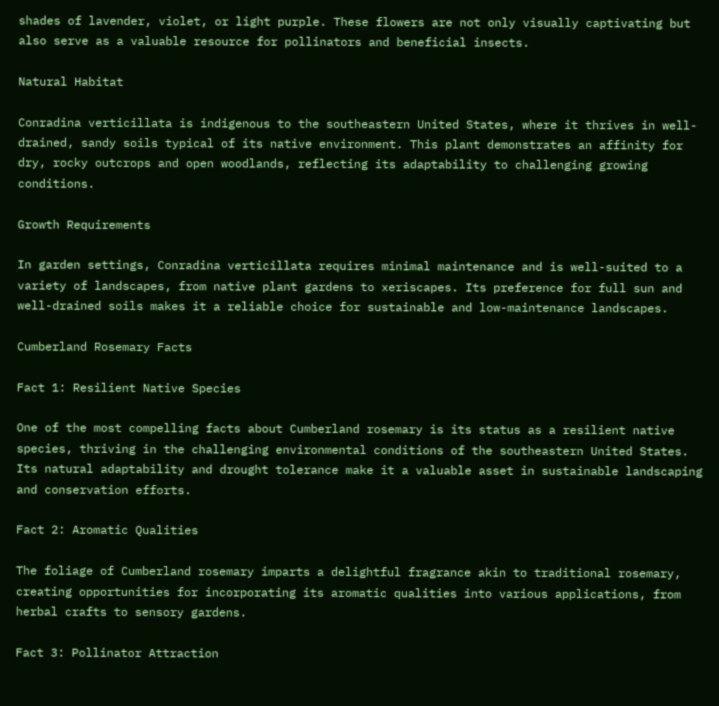shades of lavender, violet, or light purple. These flowers are not only visually captivating but also serve as a valuable resource for pollinators and beneficial insects.

Natural Habitat

Conradina verticillata is indigenous to the southeastern United States, where it thrives in well-drained, sandy soils typical of its native environment. This plant demonstrates an affinity for dry, rocky outcrops and open woodlands, reflecting its adaptability to challenging growing conditions.

Growth Requirements

In garden settings, Conradina verticillata requires minimal maintenance and is well-suited to a variety of landscapes, from native plant gardens to xeriscapes. Its preference for full sun and well-drained soils makes it a reliable choice for sustainable and low-maintenance landscapes.

Cumberland Rosemary Facts

Fact 1: Resilient Native Species

One of the most compelling facts about Cumberland rosemary is its status as a resilient native species, thriving in the challenging environmental conditions of the southeastern United States. Its natural adaptability and drought tolerance make it a valuable asset in sustainable landscaping and conservation efforts.

Fact 2: Aromatic Qualities

The foliage of Cumberland rosemary imparts a delightful fragrance akin to traditional rosemary, creating opportunities for incorporating its aromatic qualities into various applications, from herbal crafts to sensory gardens.

Fact 3: Pollinator Attraction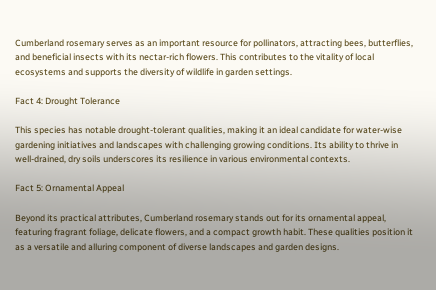Cumberland rosemary serves as an important resource for pollinators, attracting bees, butterflies, and beneficial insects with its nectar-rich flowers. This contributes to the vitality of local ecosystems and supports the diversity of wildlife in garden settings.

Fact 4: Drought Tolerance

This species has notable drought-tolerant qualities, making it an ideal candidate for water-wise gardening initiatives and landscapes with challenging growing conditions. Its ability to thrive in well-drained, dry soils underscores its resilience in various environmental contexts.

Fact 5: Ornamental Appeal

Beyond its practical attributes, Cumberland rosemary stands out for its ornamental appeal, featuring fragrant foliage, delicate flowers, and a compact growth habit. These qualities position it as a versatile and alluring component of diverse landscapes and garden designs.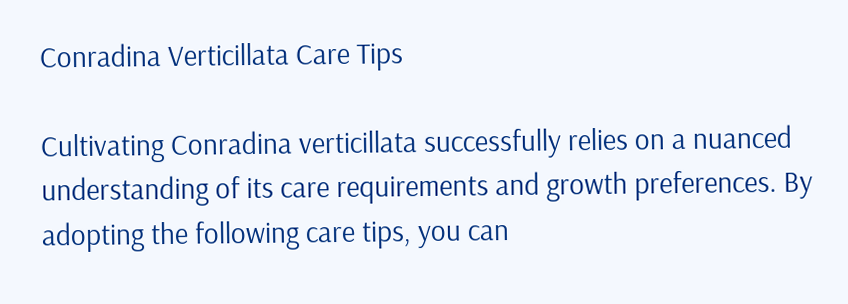Conradina Verticillata Care Tips

Cultivating Conradina verticillata successfully relies on a nuanced understanding of its care requirements and growth preferences. By adopting the following care tips, you can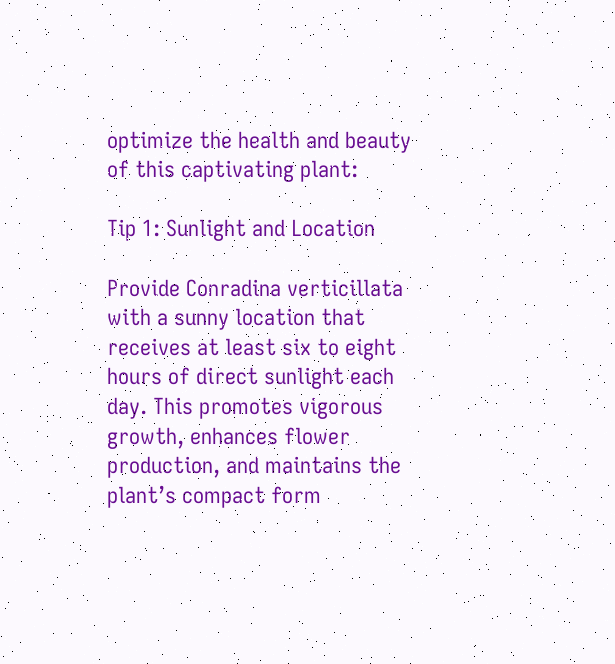optimize the health and beauty of this captivating plant:

Tip 1: Sunlight and Location

Provide Conradina verticillata with a sunny location that receives at least six to eight hours of direct sunlight each day. This promotes vigorous growth, enhances flower production, and maintains the plant’s compact form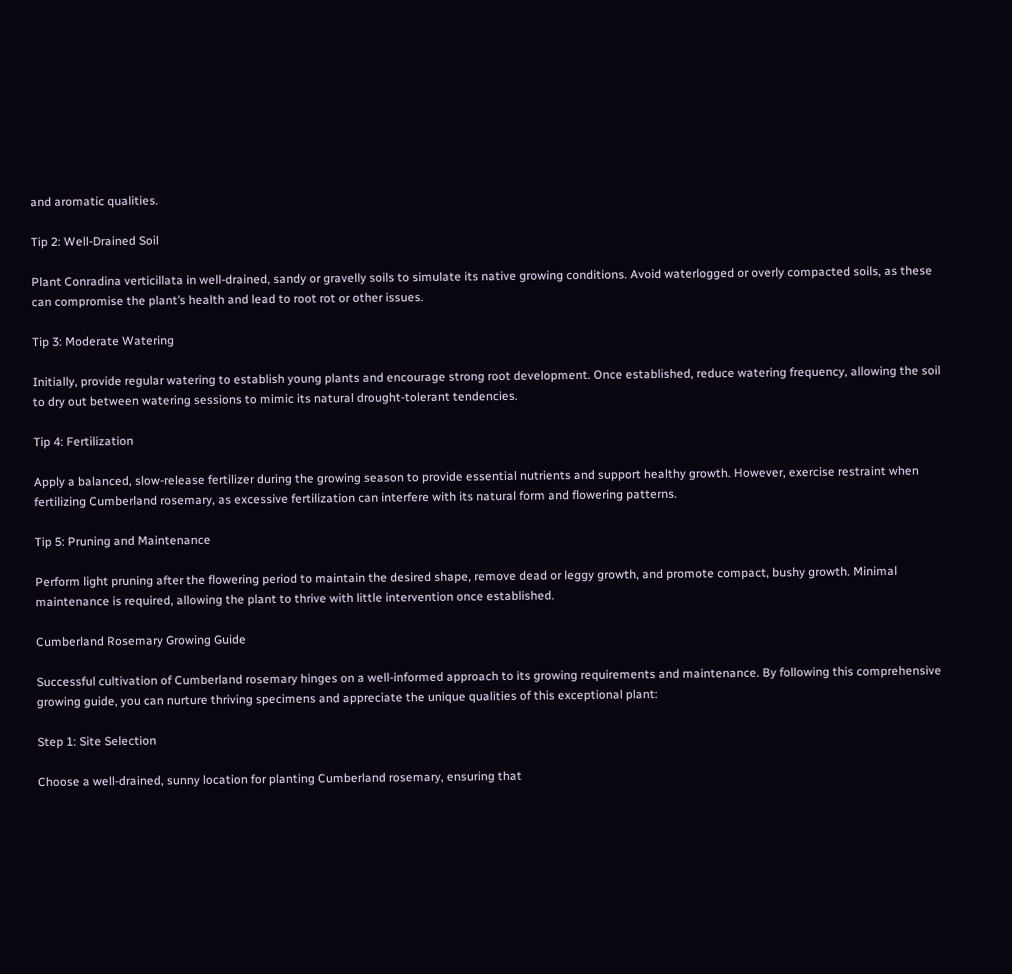and aromatic qualities.

Tip 2: Well-Drained Soil

Plant Conradina verticillata in well-drained, sandy or gravelly soils to simulate its native growing conditions. Avoid waterlogged or overly compacted soils, as these can compromise the plant’s health and lead to root rot or other issues.

Tip 3: Moderate Watering

Initially, provide regular watering to establish young plants and encourage strong root development. Once established, reduce watering frequency, allowing the soil to dry out between watering sessions to mimic its natural drought-tolerant tendencies.

Tip 4: Fertilization

Apply a balanced, slow-release fertilizer during the growing season to provide essential nutrients and support healthy growth. However, exercise restraint when fertilizing Cumberland rosemary, as excessive fertilization can interfere with its natural form and flowering patterns.

Tip 5: Pruning and Maintenance

Perform light pruning after the flowering period to maintain the desired shape, remove dead or leggy growth, and promote compact, bushy growth. Minimal maintenance is required, allowing the plant to thrive with little intervention once established.

Cumberland Rosemary Growing Guide

Successful cultivation of Cumberland rosemary hinges on a well-informed approach to its growing requirements and maintenance. By following this comprehensive growing guide, you can nurture thriving specimens and appreciate the unique qualities of this exceptional plant:

Step 1: Site Selection

Choose a well-drained, sunny location for planting Cumberland rosemary, ensuring that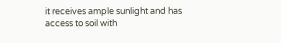it receives ample sunlight and has access to soil with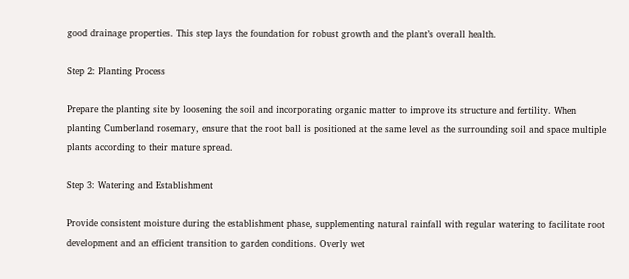good drainage properties. This step lays the foundation for robust growth and the plant’s overall health.

Step 2: Planting Process

Prepare the planting site by loosening the soil and incorporating organic matter to improve its structure and fertility. When planting Cumberland rosemary, ensure that the root ball is positioned at the same level as the surrounding soil and space multiple plants according to their mature spread.

Step 3: Watering and Establishment

Provide consistent moisture during the establishment phase, supplementing natural rainfall with regular watering to facilitate root development and an efficient transition to garden conditions. Overly wet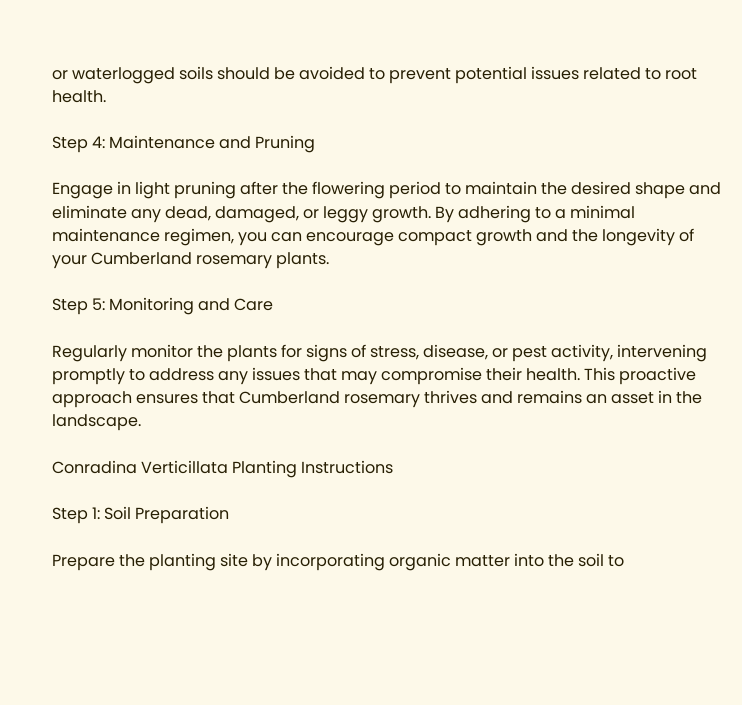or waterlogged soils should be avoided to prevent potential issues related to root health.

Step 4: Maintenance and Pruning

Engage in light pruning after the flowering period to maintain the desired shape and eliminate any dead, damaged, or leggy growth. By adhering to a minimal maintenance regimen, you can encourage compact growth and the longevity of your Cumberland rosemary plants.

Step 5: Monitoring and Care

Regularly monitor the plants for signs of stress, disease, or pest activity, intervening promptly to address any issues that may compromise their health. This proactive approach ensures that Cumberland rosemary thrives and remains an asset in the landscape.

Conradina Verticillata Planting Instructions

Step 1: Soil Preparation

Prepare the planting site by incorporating organic matter into the soil to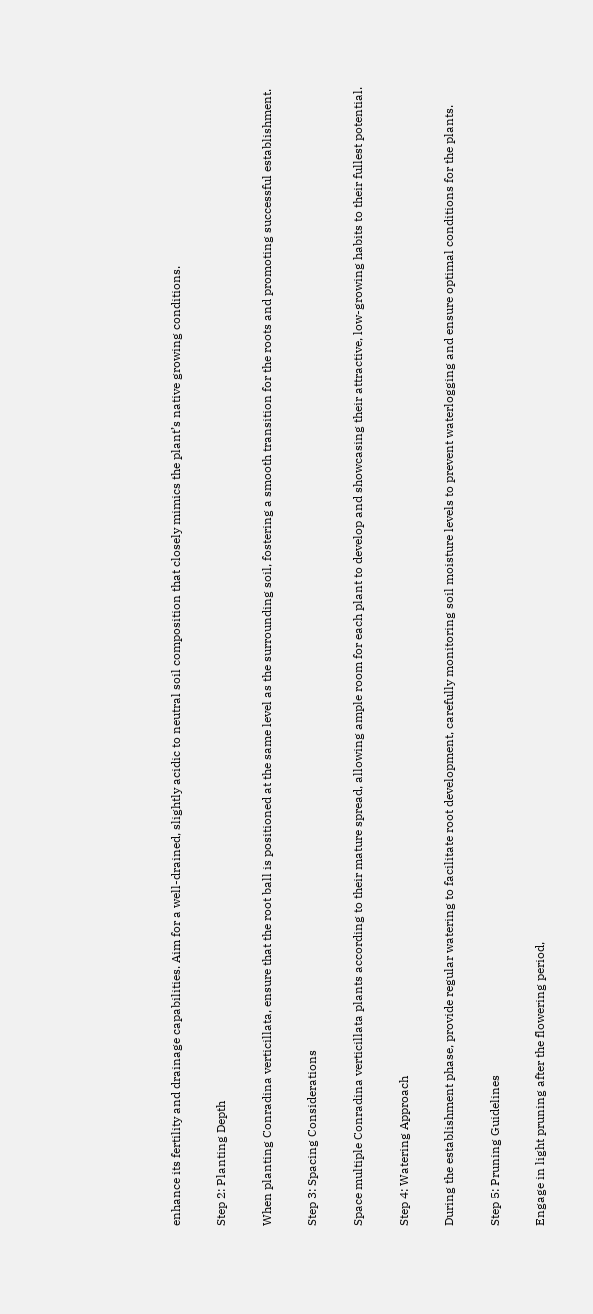enhance its fertility and drainage capabilities. Aim for a well-drained, slightly acidic to neutral soil composition that closely mimics the plant’s native growing conditions.

Step 2: Planting Depth

When planting Conradina verticillata, ensure that the root ball is positioned at the same level as the surrounding soil, fostering a smooth transition for the roots and promoting successful establishment.

Step 3: Spacing Considerations

Space multiple Conradina verticillata plants according to their mature spread, allowing ample room for each plant to develop and showcasing their attractive, low-growing habits to their fullest potential.

Step 4: Watering Approach

During the establishment phase, provide regular watering to facilitate root development, carefully monitoring soil moisture levels to prevent waterlogging and ensure optimal conditions for the plants.

Step 5: Pruning Guidelines

Engage in light pruning after the flowering period,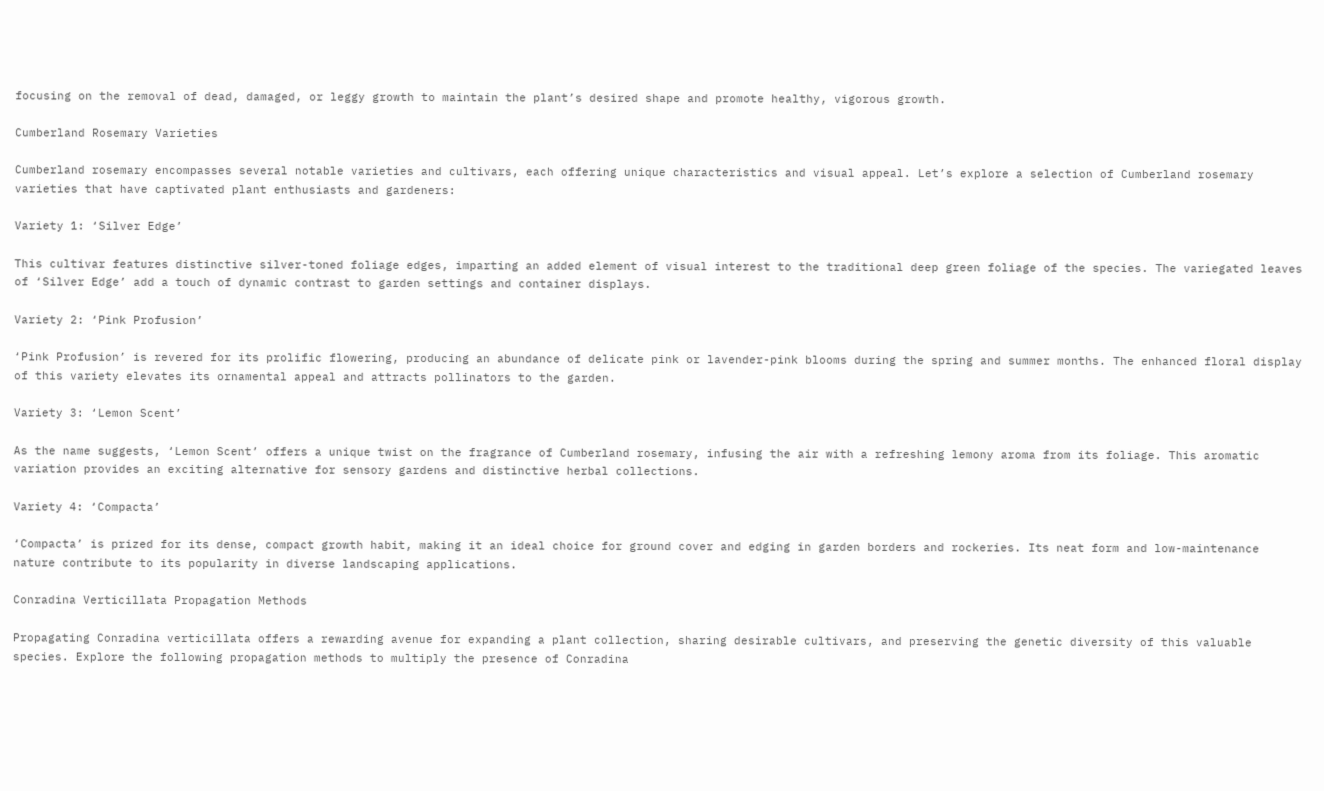focusing on the removal of dead, damaged, or leggy growth to maintain the plant’s desired shape and promote healthy, vigorous growth.

Cumberland Rosemary Varieties

Cumberland rosemary encompasses several notable varieties and cultivars, each offering unique characteristics and visual appeal. Let’s explore a selection of Cumberland rosemary varieties that have captivated plant enthusiasts and gardeners:

Variety 1: ‘Silver Edge’

This cultivar features distinctive silver-toned foliage edges, imparting an added element of visual interest to the traditional deep green foliage of the species. The variegated leaves of ‘Silver Edge’ add a touch of dynamic contrast to garden settings and container displays.

Variety 2: ‘Pink Profusion’

‘Pink Profusion’ is revered for its prolific flowering, producing an abundance of delicate pink or lavender-pink blooms during the spring and summer months. The enhanced floral display of this variety elevates its ornamental appeal and attracts pollinators to the garden.

Variety 3: ‘Lemon Scent’

As the name suggests, ‘Lemon Scent’ offers a unique twist on the fragrance of Cumberland rosemary, infusing the air with a refreshing lemony aroma from its foliage. This aromatic variation provides an exciting alternative for sensory gardens and distinctive herbal collections.

Variety 4: ‘Compacta’

‘Compacta’ is prized for its dense, compact growth habit, making it an ideal choice for ground cover and edging in garden borders and rockeries. Its neat form and low-maintenance nature contribute to its popularity in diverse landscaping applications.

Conradina Verticillata Propagation Methods

Propagating Conradina verticillata offers a rewarding avenue for expanding a plant collection, sharing desirable cultivars, and preserving the genetic diversity of this valuable species. Explore the following propagation methods to multiply the presence of Conradina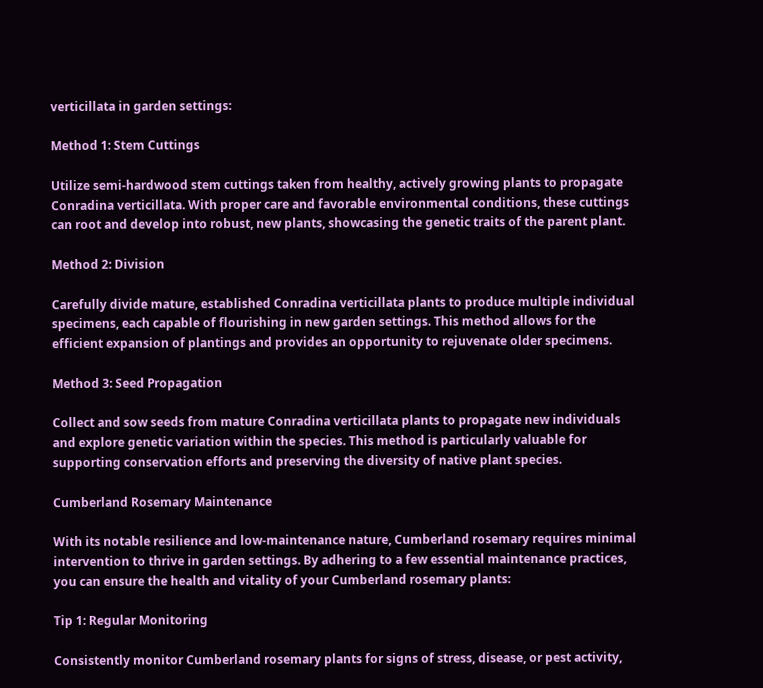verticillata in garden settings:

Method 1: Stem Cuttings

Utilize semi-hardwood stem cuttings taken from healthy, actively growing plants to propagate Conradina verticillata. With proper care and favorable environmental conditions, these cuttings can root and develop into robust, new plants, showcasing the genetic traits of the parent plant.

Method 2: Division

Carefully divide mature, established Conradina verticillata plants to produce multiple individual specimens, each capable of flourishing in new garden settings. This method allows for the efficient expansion of plantings and provides an opportunity to rejuvenate older specimens.

Method 3: Seed Propagation

Collect and sow seeds from mature Conradina verticillata plants to propagate new individuals and explore genetic variation within the species. This method is particularly valuable for supporting conservation efforts and preserving the diversity of native plant species.

Cumberland Rosemary Maintenance

With its notable resilience and low-maintenance nature, Cumberland rosemary requires minimal intervention to thrive in garden settings. By adhering to a few essential maintenance practices, you can ensure the health and vitality of your Cumberland rosemary plants:

Tip 1: Regular Monitoring

Consistently monitor Cumberland rosemary plants for signs of stress, disease, or pest activity,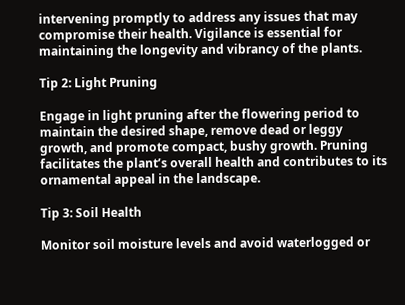intervening promptly to address any issues that may compromise their health. Vigilance is essential for maintaining the longevity and vibrancy of the plants.

Tip 2: Light Pruning

Engage in light pruning after the flowering period to maintain the desired shape, remove dead or leggy growth, and promote compact, bushy growth. Pruning facilitates the plant’s overall health and contributes to its ornamental appeal in the landscape.

Tip 3: Soil Health

Monitor soil moisture levels and avoid waterlogged or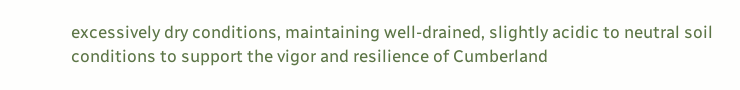excessively dry conditions, maintaining well-drained, slightly acidic to neutral soil conditions to support the vigor and resilience of Cumberland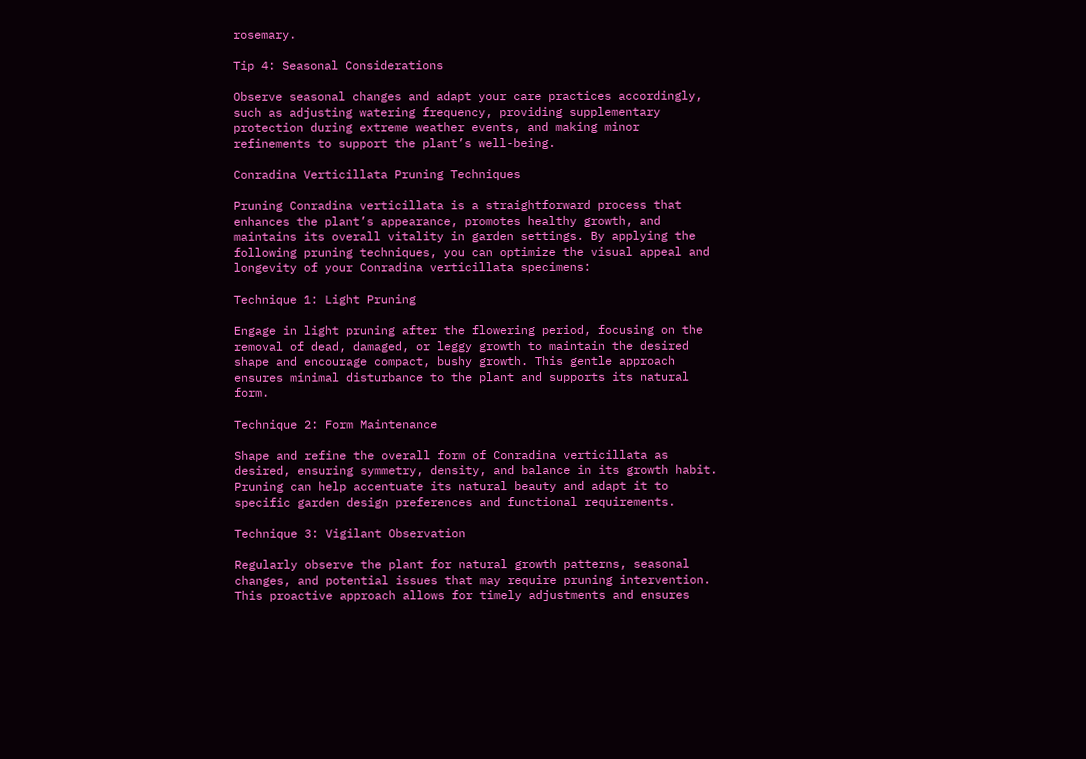rosemary.

Tip 4: Seasonal Considerations

Observe seasonal changes and adapt your care practices accordingly, such as adjusting watering frequency, providing supplementary protection during extreme weather events, and making minor refinements to support the plant’s well-being.

Conradina Verticillata Pruning Techniques

Pruning Conradina verticillata is a straightforward process that enhances the plant’s appearance, promotes healthy growth, and maintains its overall vitality in garden settings. By applying the following pruning techniques, you can optimize the visual appeal and longevity of your Conradina verticillata specimens:

Technique 1: Light Pruning

Engage in light pruning after the flowering period, focusing on the removal of dead, damaged, or leggy growth to maintain the desired shape and encourage compact, bushy growth. This gentle approach ensures minimal disturbance to the plant and supports its natural form.

Technique 2: Form Maintenance

Shape and refine the overall form of Conradina verticillata as desired, ensuring symmetry, density, and balance in its growth habit. Pruning can help accentuate its natural beauty and adapt it to specific garden design preferences and functional requirements.

Technique 3: Vigilant Observation

Regularly observe the plant for natural growth patterns, seasonal changes, and potential issues that may require pruning intervention. This proactive approach allows for timely adjustments and ensures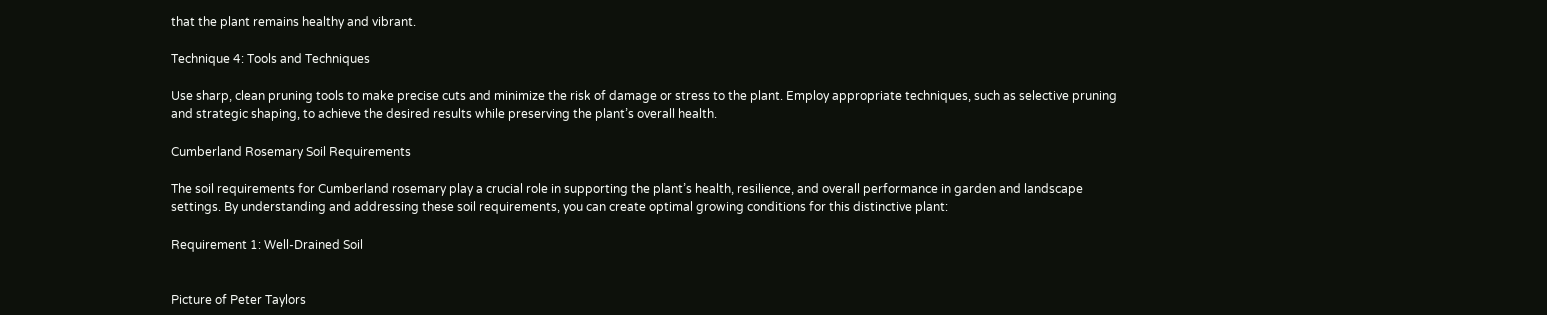that the plant remains healthy and vibrant.

Technique 4: Tools and Techniques

Use sharp, clean pruning tools to make precise cuts and minimize the risk of damage or stress to the plant. Employ appropriate techniques, such as selective pruning and strategic shaping, to achieve the desired results while preserving the plant’s overall health.

Cumberland Rosemary Soil Requirements

The soil requirements for Cumberland rosemary play a crucial role in supporting the plant’s health, resilience, and overall performance in garden and landscape settings. By understanding and addressing these soil requirements, you can create optimal growing conditions for this distinctive plant:

Requirement 1: Well-Drained Soil


Picture of Peter Taylors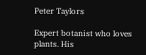Peter Taylors

Expert botanist who loves plants. His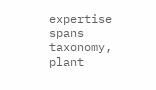expertise spans taxonomy, plant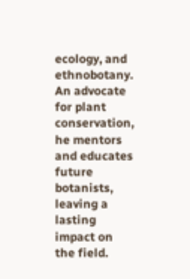ecology, and ethnobotany. An advocate for plant conservation, he mentors and educates future botanists, leaving a lasting impact on the field.